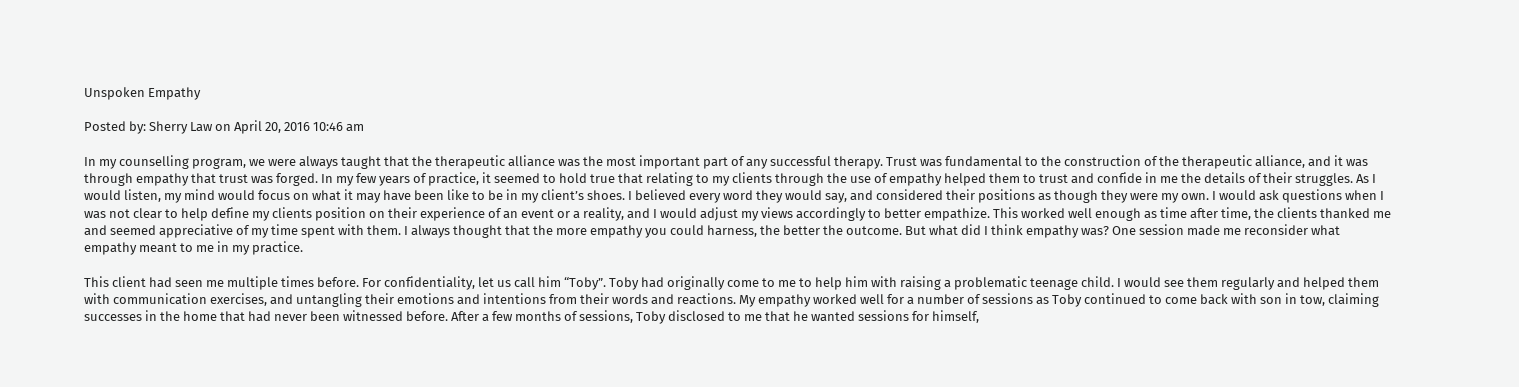Unspoken Empathy

Posted by: Sherry Law on April 20, 2016 10:46 am

In my counselling program, we were always taught that the therapeutic alliance was the most important part of any successful therapy. Trust was fundamental to the construction of the therapeutic alliance, and it was through empathy that trust was forged. In my few years of practice, it seemed to hold true that relating to my clients through the use of empathy helped them to trust and confide in me the details of their struggles. As I would listen, my mind would focus on what it may have been like to be in my client’s shoes. I believed every word they would say, and considered their positions as though they were my own. I would ask questions when I was not clear to help define my clients position on their experience of an event or a reality, and I would adjust my views accordingly to better empathize. This worked well enough as time after time, the clients thanked me and seemed appreciative of my time spent with them. I always thought that the more empathy you could harness, the better the outcome. But what did I think empathy was? One session made me reconsider what empathy meant to me in my practice.

This client had seen me multiple times before. For confidentiality, let us call him “Toby”. Toby had originally come to me to help him with raising a problematic teenage child. I would see them regularly and helped them with communication exercises, and untangling their emotions and intentions from their words and reactions. My empathy worked well for a number of sessions as Toby continued to come back with son in tow, claiming successes in the home that had never been witnessed before. After a few months of sessions, Toby disclosed to me that he wanted sessions for himself,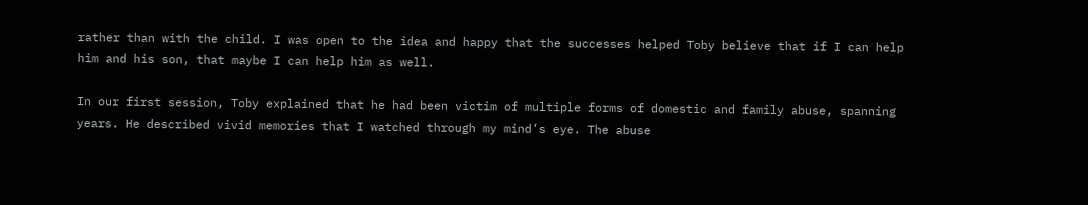rather than with the child. I was open to the idea and happy that the successes helped Toby believe that if I can help him and his son, that maybe I can help him as well.

In our first session, Toby explained that he had been victim of multiple forms of domestic and family abuse, spanning years. He described vivid memories that I watched through my mind’s eye. The abuse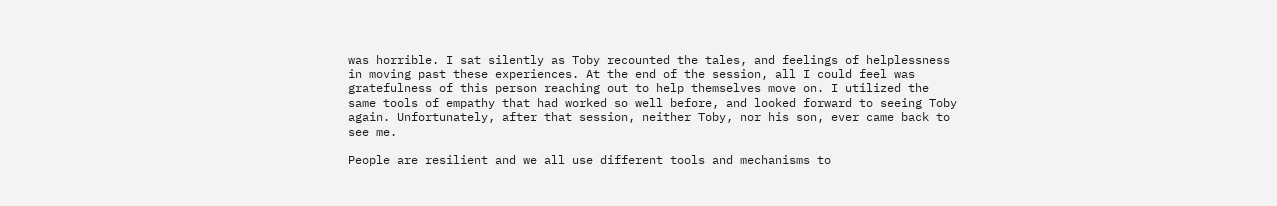was horrible. I sat silently as Toby recounted the tales, and feelings of helplessness in moving past these experiences. At the end of the session, all I could feel was gratefulness of this person reaching out to help themselves move on. I utilized the same tools of empathy that had worked so well before, and looked forward to seeing Toby again. Unfortunately, after that session, neither Toby, nor his son, ever came back to see me.

People are resilient and we all use different tools and mechanisms to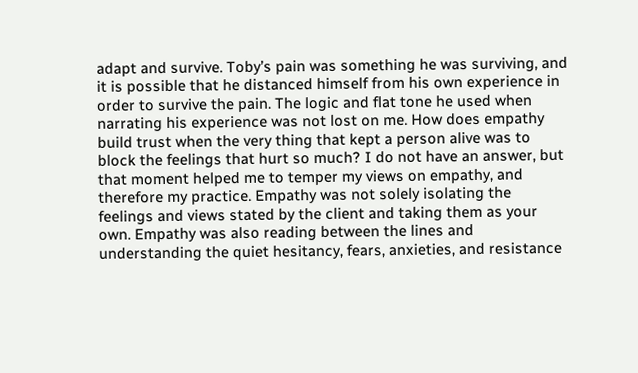adapt and survive. Toby’s pain was something he was surviving, and it is possible that he distanced himself from his own experience in order to survive the pain. The logic and flat tone he used when narrating his experience was not lost on me. How does empathy build trust when the very thing that kept a person alive was to block the feelings that hurt so much? I do not have an answer, but that moment helped me to temper my views on empathy, and therefore my practice. Empathy was not solely isolating the feelings and views stated by the client and taking them as your own. Empathy was also reading between the lines and understanding the quiet hesitancy, fears, anxieties, and resistance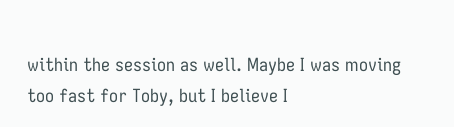within the session as well. Maybe I was moving too fast for Toby, but I believe I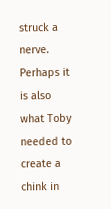struck a nerve. Perhaps it is also what Toby needed to create a chink in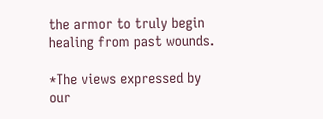the armor to truly begin healing from past wounds.

*The views expressed by our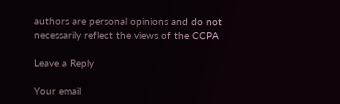authors are personal opinions and do not necessarily reflect the views of the CCPA

Leave a Reply

Your email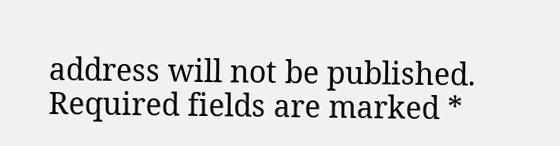address will not be published. Required fields are marked *